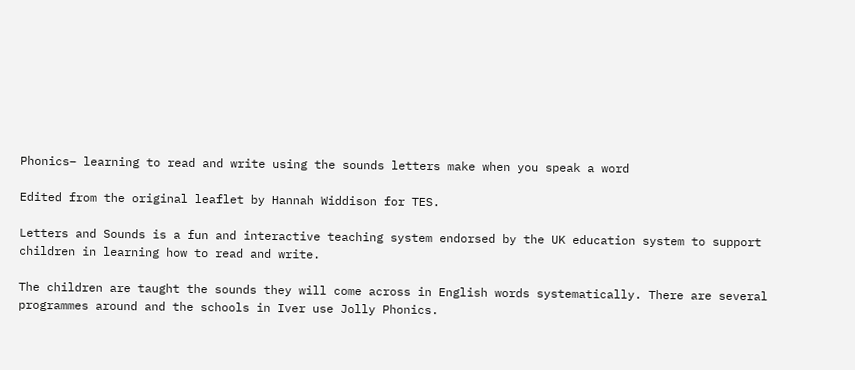Phonics– learning to read and write using the sounds letters make when you speak a word

Edited from the original leaflet by Hannah Widdison for TES.

Letters and Sounds is a fun and interactive teaching system endorsed by the UK education system to support children in learning how to read and write.

The children are taught the sounds they will come across in English words systematically. There are several programmes around and the schools in Iver use Jolly Phonics.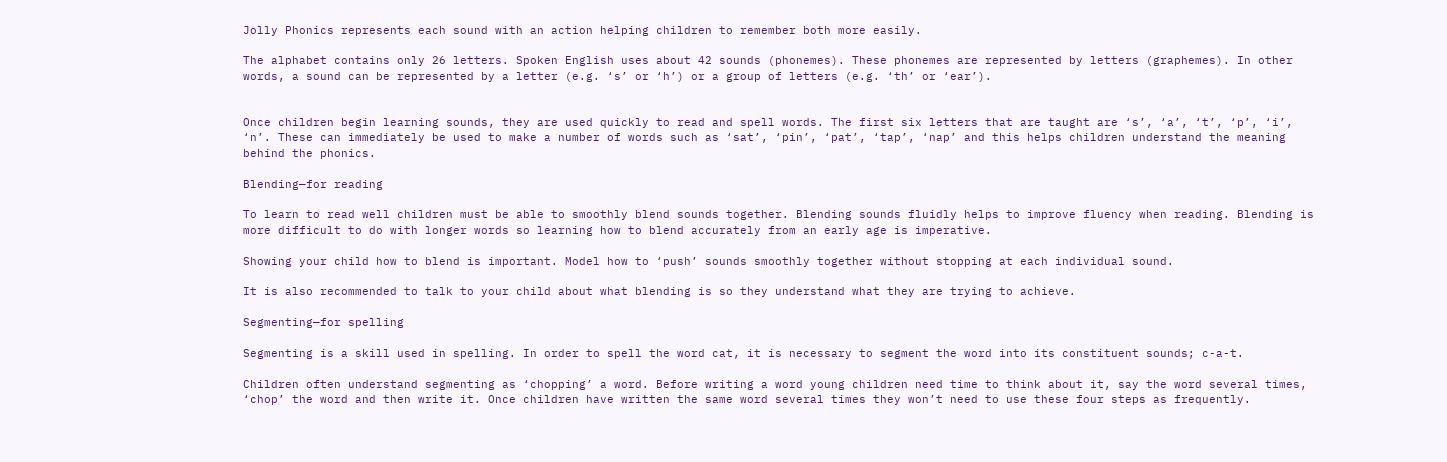Jolly Phonics represents each sound with an action helping children to remember both more easily.

The alphabet contains only 26 letters. Spoken English uses about 42 sounds (phonemes). These phonemes are represented by letters (graphemes). In other words, a sound can be represented by a letter (e.g. ‘s’ or ‘h’) or a group of letters (e.g. ‘th’ or ‘ear’).


Once children begin learning sounds, they are used quickly to read and spell words. The first six letters that are taught are ‘s’, ‘a’, ‘t’, ‘p’, ‘i’, ‘n’. These can immediately be used to make a number of words such as ‘sat’, ‘pin’, ‘pat’, ‘tap’, ‘nap’ and this helps children understand the meaning behind the phonics.

Blending—for reading

To learn to read well children must be able to smoothly blend sounds together. Blending sounds fluidly helps to improve fluency when reading. Blending is more difficult to do with longer words so learning how to blend accurately from an early age is imperative.

Showing your child how to blend is important. Model how to ‘push’ sounds smoothly together without stopping at each individual sound.

It is also recommended to talk to your child about what blending is so they understand what they are trying to achieve.

Segmenting—for spelling

Segmenting is a skill used in spelling. In order to spell the word cat, it is necessary to segment the word into its constituent sounds; c-a-t.

Children often understand segmenting as ‘chopping’ a word. Before writing a word young children need time to think about it, say the word several times, ‘chop’ the word and then write it. Once children have written the same word several times they won’t need to use these four steps as frequently.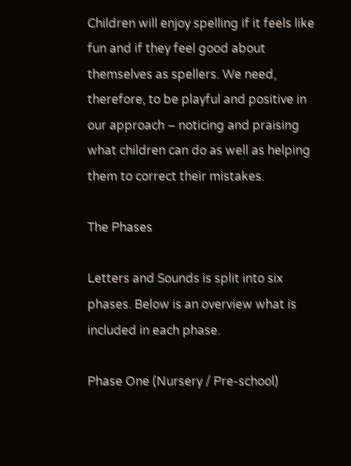Children will enjoy spelling if it feels like fun and if they feel good about themselves as spellers. We need, therefore, to be playful and positive in our approach – noticing and praising what children can do as well as helping them to correct their mistakes.

The Phases

Letters and Sounds is split into six phases. Below is an overview what is included in each phase.

Phase One (Nursery / Pre-school)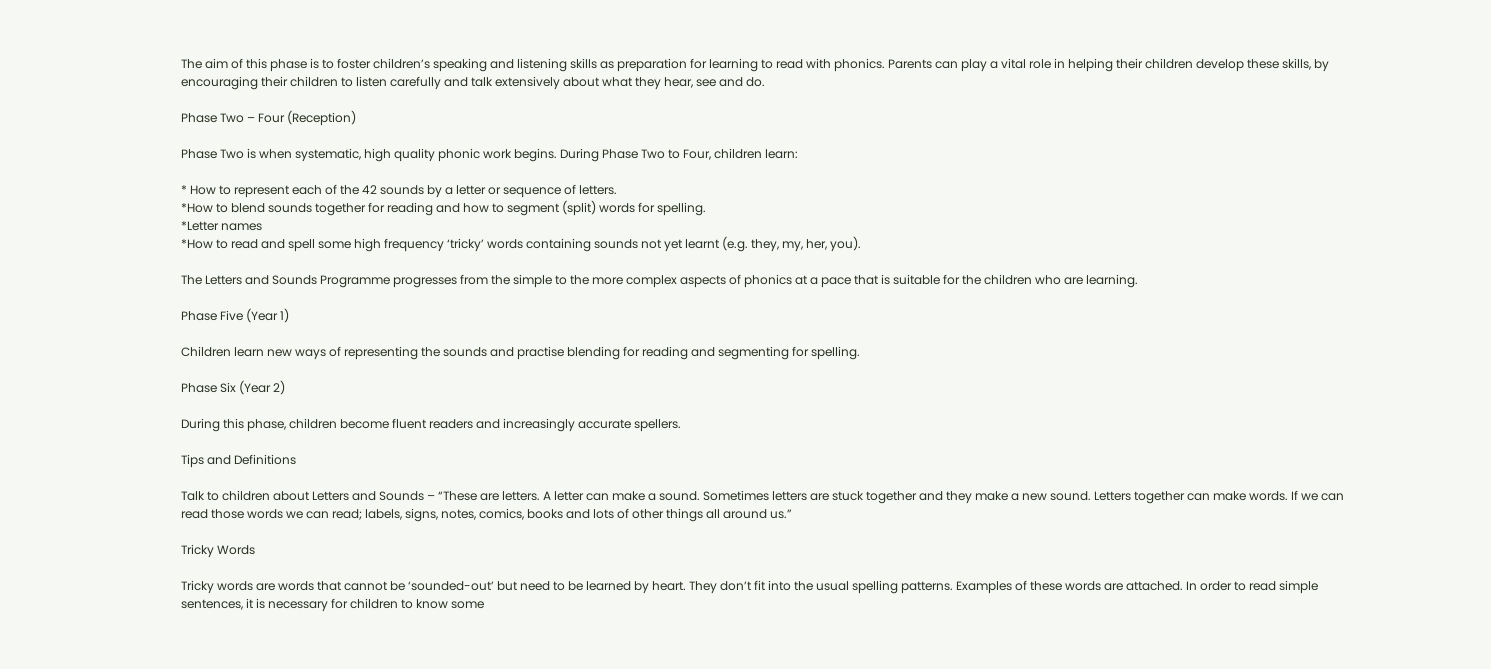The aim of this phase is to foster children’s speaking and listening skills as preparation for learning to read with phonics. Parents can play a vital role in helping their children develop these skills, by encouraging their children to listen carefully and talk extensively about what they hear, see and do.

Phase Two – Four (Reception)

Phase Two is when systematic, high quality phonic work begins. During Phase Two to Four, children learn:

* How to represent each of the 42 sounds by a letter or sequence of letters.
*How to blend sounds together for reading and how to segment (split) words for spelling.
*Letter names
*How to read and spell some high frequency ‘tricky’ words containing sounds not yet learnt (e.g. they, my, her, you).

The Letters and Sounds Programme progresses from the simple to the more complex aspects of phonics at a pace that is suitable for the children who are learning.

Phase Five (Year 1)

Children learn new ways of representing the sounds and practise blending for reading and segmenting for spelling.

Phase Six (Year 2)

During this phase, children become fluent readers and increasingly accurate spellers.

Tips and Definitions

Talk to children about Letters and Sounds – “These are letters. A letter can make a sound. Sometimes letters are stuck together and they make a new sound. Letters together can make words. If we can read those words we can read; labels, signs, notes, comics, books and lots of other things all around us.”

Tricky Words

Tricky words are words that cannot be ‘sounded-out’ but need to be learned by heart. They don’t fit into the usual spelling patterns. Examples of these words are attached. In order to read simple sentences, it is necessary for children to know some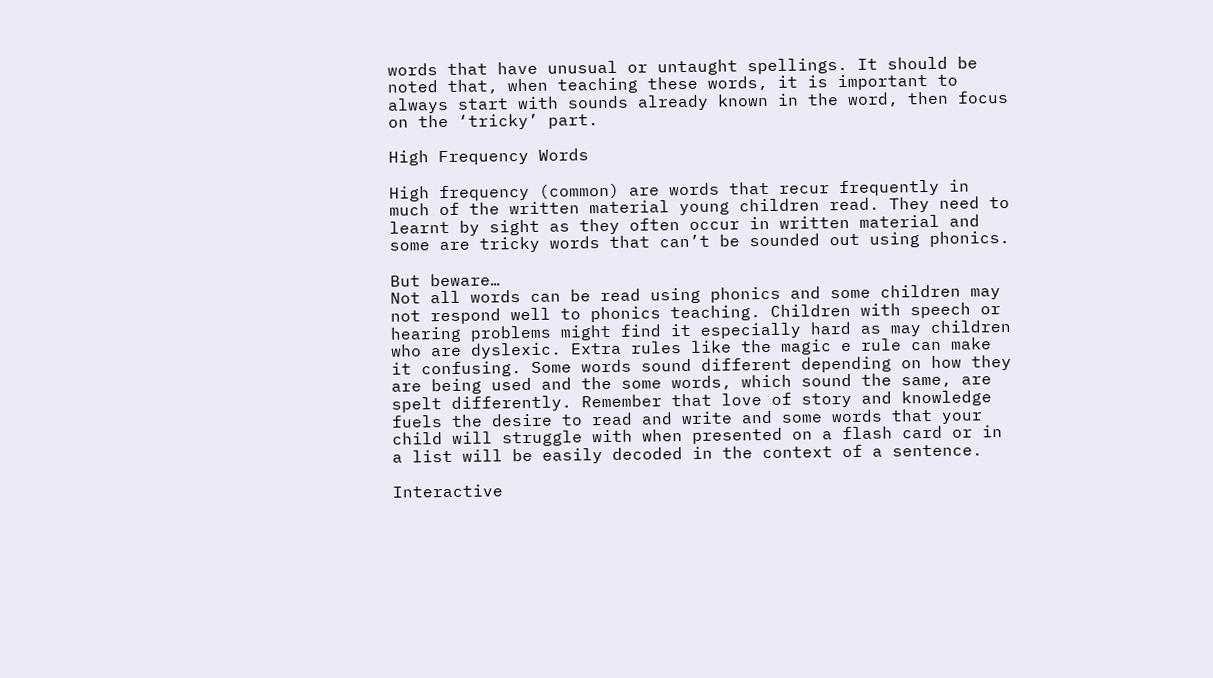words that have unusual or untaught spellings. It should be noted that, when teaching these words, it is important to always start with sounds already known in the word, then focus on the ‘tricky’ part.

High Frequency Words

High frequency (common) are words that recur frequently in much of the written material young children read. They need to learnt by sight as they often occur in written material and some are tricky words that can’t be sounded out using phonics.

But beware…
Not all words can be read using phonics and some children may not respond well to phonics teaching. Children with speech or hearing problems might find it especially hard as may children who are dyslexic. Extra rules like the magic e rule can make it confusing. Some words sound different depending on how they are being used and the some words, which sound the same, are spelt differently. Remember that love of story and knowledge fuels the desire to read and write and some words that your child will struggle with when presented on a flash card or in a list will be easily decoded in the context of a sentence.

Interactive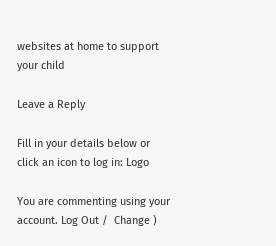websites at home to support your child

Leave a Reply

Fill in your details below or click an icon to log in: Logo

You are commenting using your account. Log Out /  Change )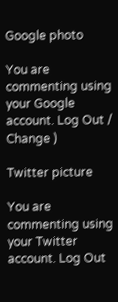Google photo

You are commenting using your Google account. Log Out /  Change )

Twitter picture

You are commenting using your Twitter account. Log Out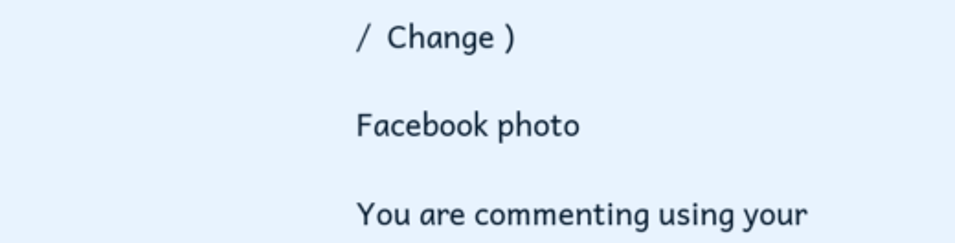/  Change )

Facebook photo

You are commenting using your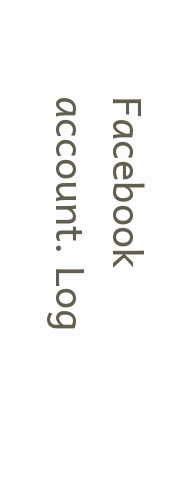Facebook account. Log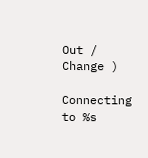Out /  Change )

Connecting to %s